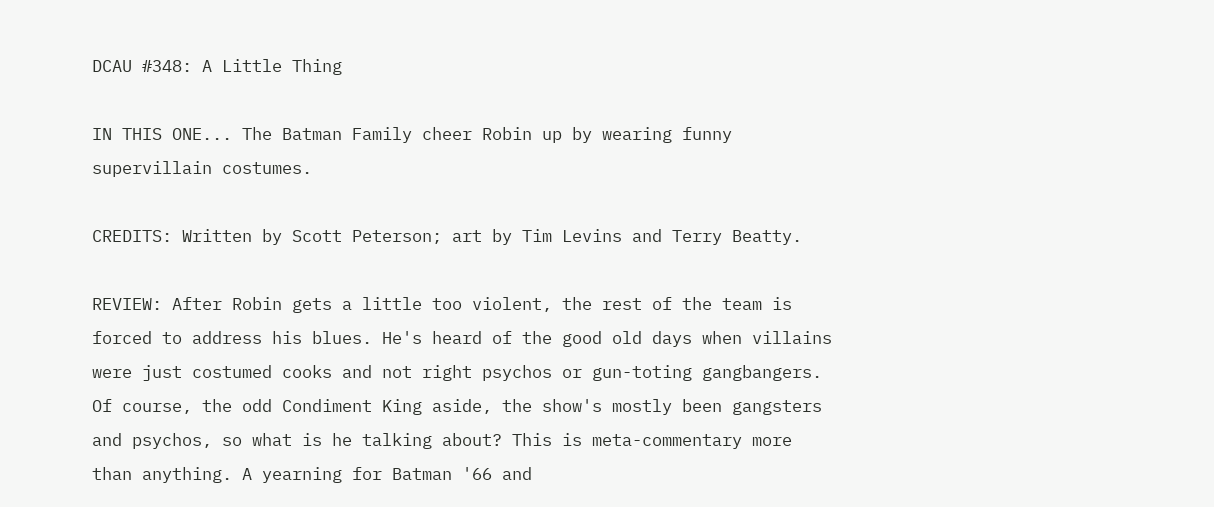DCAU #348: A Little Thing

IN THIS ONE... The Batman Family cheer Robin up by wearing funny supervillain costumes.

CREDITS: Written by Scott Peterson; art by Tim Levins and Terry Beatty.

REVIEW: After Robin gets a little too violent, the rest of the team is forced to address his blues. He's heard of the good old days when villains were just costumed cooks and not right psychos or gun-toting gangbangers. Of course, the odd Condiment King aside, the show's mostly been gangsters and psychos, so what is he talking about? This is meta-commentary more than anything. A yearning for Batman '66 and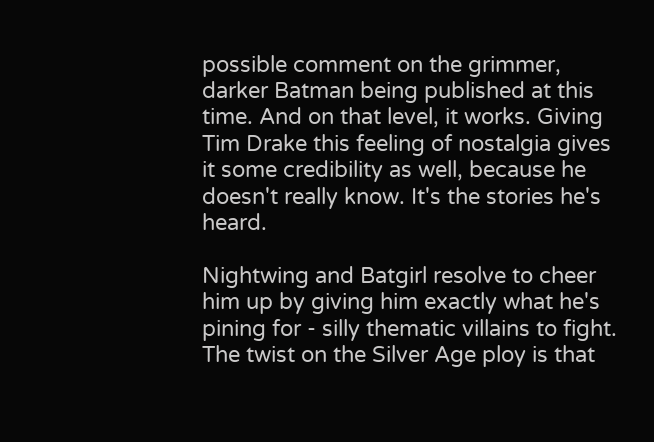possible comment on the grimmer, darker Batman being published at this time. And on that level, it works. Giving Tim Drake this feeling of nostalgia gives it some credibility as well, because he doesn't really know. It's the stories he's heard.

Nightwing and Batgirl resolve to cheer him up by giving him exactly what he's pining for - silly thematic villains to fight. The twist on the Silver Age ploy is that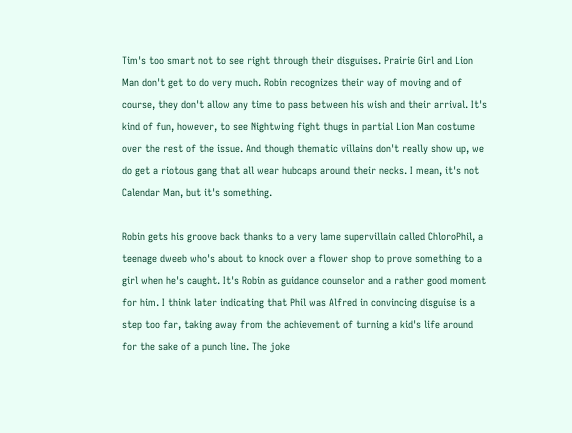Tim's too smart not to see right through their disguises. Prairie Girl and Lion Man don't get to do very much. Robin recognizes their way of moving and of course, they don't allow any time to pass between his wish and their arrival. It's kind of fun, however, to see Nightwing fight thugs in partial Lion Man costume over the rest of the issue. And though thematic villains don't really show up, we do get a riotous gang that all wear hubcaps around their necks. I mean, it's not Calendar Man, but it's something.

Robin gets his groove back thanks to a very lame supervillain called ChloroPhil, a teenage dweeb who's about to knock over a flower shop to prove something to a girl when he's caught. It's Robin as guidance counselor and a rather good moment for him. I think later indicating that Phil was Alfred in convincing disguise is a step too far, taking away from the achievement of turning a kid's life around for the sake of a punch line. The joke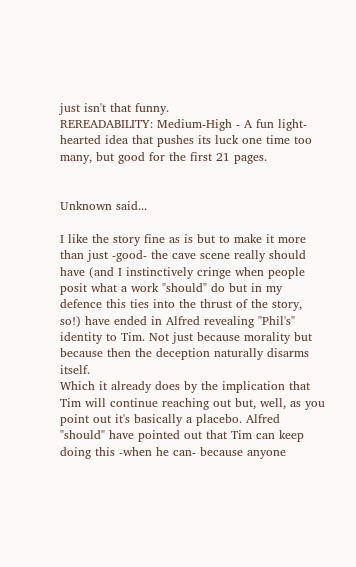just isn't that funny.
REREADABILITY: Medium-High - A fun light-hearted idea that pushes its luck one time too many, but good for the first 21 pages.


Unknown said...

I like the story fine as is but to make it more than just -good- the cave scene really should have (and I instinctively cringe when people posit what a work "should" do but in my defence this ties into the thrust of the story, so!) have ended in Alfred revealing "Phil's" identity to Tim. Not just because morality but because then the deception naturally disarms itself.
Which it already does by the implication that Tim will continue reaching out but, well, as you point out it's basically a placebo. Alfred "should" have pointed out that Tim can keep doing this -when he can- because anyone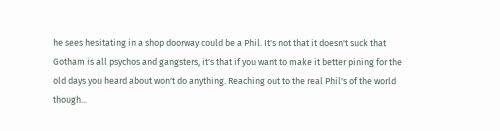he sees hesitating in a shop doorway could be a Phil. It's not that it doesn't suck that Gotham is all psychos and gangsters, it's that if you want to make it better pining for the old days you heard about won't do anything. Reaching out to the real Phil's of the world though...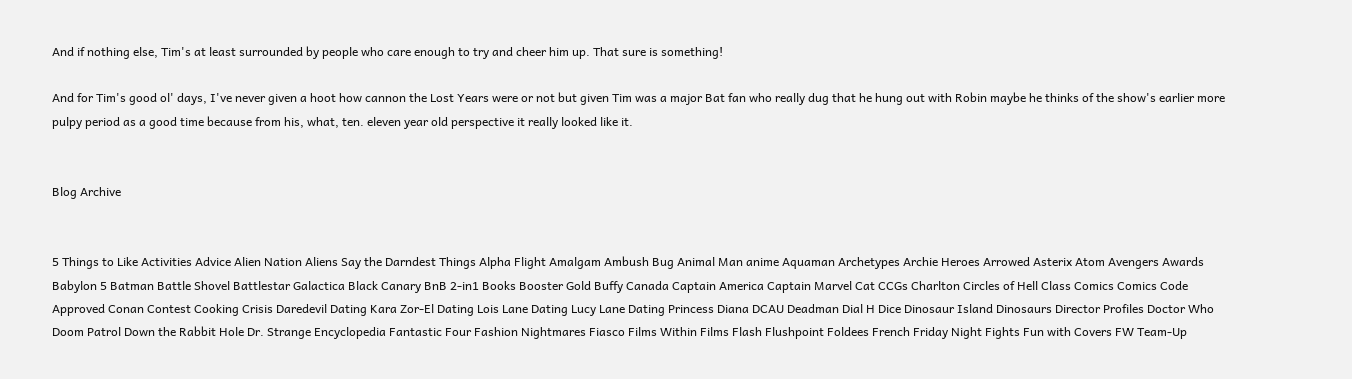And if nothing else, Tim's at least surrounded by people who care enough to try and cheer him up. That sure is something!

And for Tim's good ol' days, I've never given a hoot how cannon the Lost Years were or not but given Tim was a major Bat fan who really dug that he hung out with Robin maybe he thinks of the show's earlier more pulpy period as a good time because from his, what, ten. eleven year old perspective it really looked like it.


Blog Archive


5 Things to Like Activities Advice Alien Nation Aliens Say the Darndest Things Alpha Flight Amalgam Ambush Bug Animal Man anime Aquaman Archetypes Archie Heroes Arrowed Asterix Atom Avengers Awards Babylon 5 Batman Battle Shovel Battlestar Galactica Black Canary BnB 2-in1 Books Booster Gold Buffy Canada Captain America Captain Marvel Cat CCGs Charlton Circles of Hell Class Comics Comics Code Approved Conan Contest Cooking Crisis Daredevil Dating Kara Zor-El Dating Lois Lane Dating Lucy Lane Dating Princess Diana DCAU Deadman Dial H Dice Dinosaur Island Dinosaurs Director Profiles Doctor Who Doom Patrol Down the Rabbit Hole Dr. Strange Encyclopedia Fantastic Four Fashion Nightmares Fiasco Films Within Films Flash Flushpoint Foldees French Friday Night Fights Fun with Covers FW Team-Up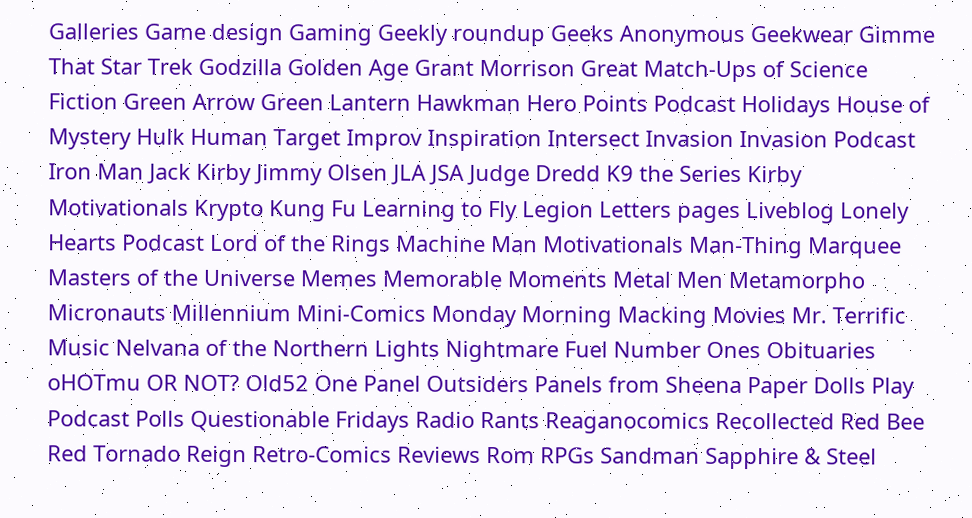Galleries Game design Gaming Geekly roundup Geeks Anonymous Geekwear Gimme That Star Trek Godzilla Golden Age Grant Morrison Great Match-Ups of Science Fiction Green Arrow Green Lantern Hawkman Hero Points Podcast Holidays House of Mystery Hulk Human Target Improv Inspiration Intersect Invasion Invasion Podcast Iron Man Jack Kirby Jimmy Olsen JLA JSA Judge Dredd K9 the Series Kirby Motivationals Krypto Kung Fu Learning to Fly Legion Letters pages Liveblog Lonely Hearts Podcast Lord of the Rings Machine Man Motivationals Man-Thing Marquee Masters of the Universe Memes Memorable Moments Metal Men Metamorpho Micronauts Millennium Mini-Comics Monday Morning Macking Movies Mr. Terrific Music Nelvana of the Northern Lights Nightmare Fuel Number Ones Obituaries oHOTmu OR NOT? Old52 One Panel Outsiders Panels from Sheena Paper Dolls Play Podcast Polls Questionable Fridays Radio Rants Reaganocomics Recollected Red Bee Red Tornado Reign Retro-Comics Reviews Rom RPGs Sandman Sapphire & Steel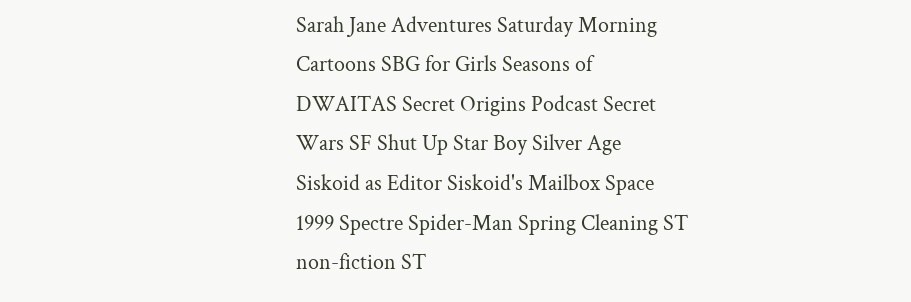Sarah Jane Adventures Saturday Morning Cartoons SBG for Girls Seasons of DWAITAS Secret Origins Podcast Secret Wars SF Shut Up Star Boy Silver Age Siskoid as Editor Siskoid's Mailbox Space 1999 Spectre Spider-Man Spring Cleaning ST non-fiction ST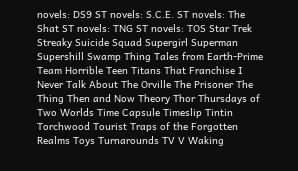novels: DS9 ST novels: S.C.E. ST novels: The Shat ST novels: TNG ST novels: TOS Star Trek Streaky Suicide Squad Supergirl Superman Supershill Swamp Thing Tales from Earth-Prime Team Horrible Teen Titans That Franchise I Never Talk About The Orville The Prisoner The Thing Then and Now Theory Thor Thursdays of Two Worlds Time Capsule Timeslip Tintin Torchwood Tourist Traps of the Forgotten Realms Toys Turnarounds TV V Waking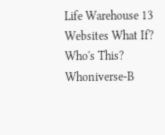Life Warehouse 13 Websites What If? Who's This? Whoniverse-B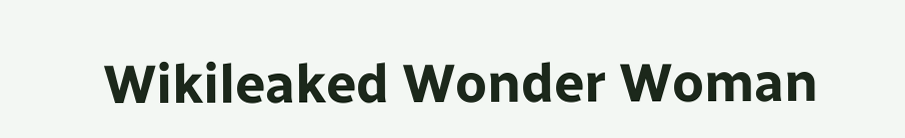Wikileaked Wonder Woman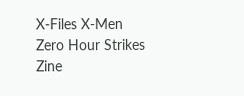X-Files X-Men Zero Hour Strikes Zine